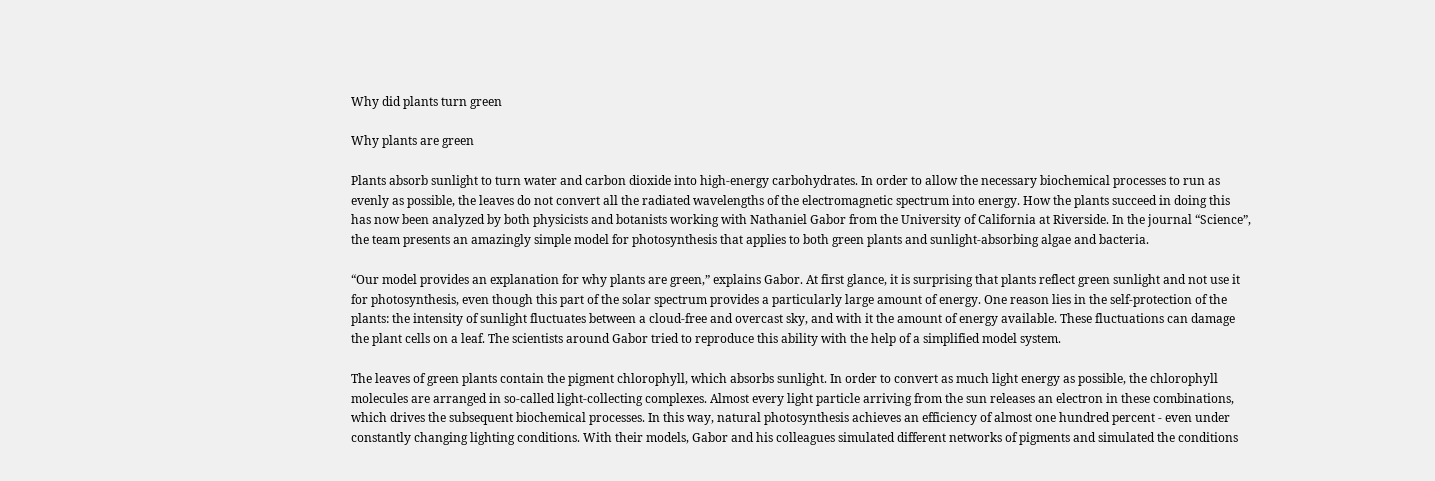Why did plants turn green

Why plants are green

Plants absorb sunlight to turn water and carbon dioxide into high-energy carbohydrates. In order to allow the necessary biochemical processes to run as evenly as possible, the leaves do not convert all the radiated wavelengths of the electromagnetic spectrum into energy. How the plants succeed in doing this has now been analyzed by both physicists and botanists working with Nathaniel Gabor from the University of California at Riverside. In the journal “Science”, the team presents an amazingly simple model for photosynthesis that applies to both green plants and sunlight-absorbing algae and bacteria.

“Our model provides an explanation for why plants are green,” explains Gabor. At first glance, it is surprising that plants reflect green sunlight and not use it for photosynthesis, even though this part of the solar spectrum provides a particularly large amount of energy. One reason lies in the self-protection of the plants: the intensity of sunlight fluctuates between a cloud-free and overcast sky, and with it the amount of energy available. These fluctuations can damage the plant cells on a leaf. The scientists around Gabor tried to reproduce this ability with the help of a simplified model system.

The leaves of green plants contain the pigment chlorophyll, which absorbs sunlight. In order to convert as much light energy as possible, the chlorophyll molecules are arranged in so-called light-collecting complexes. Almost every light particle arriving from the sun releases an electron in these combinations, which drives the subsequent biochemical processes. In this way, natural photosynthesis achieves an efficiency of almost one hundred percent - even under constantly changing lighting conditions. With their models, Gabor and his colleagues simulated different networks of pigments and simulated the conditions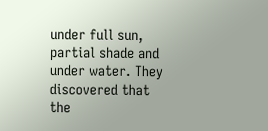under full sun, partial shade and under water. They discovered that the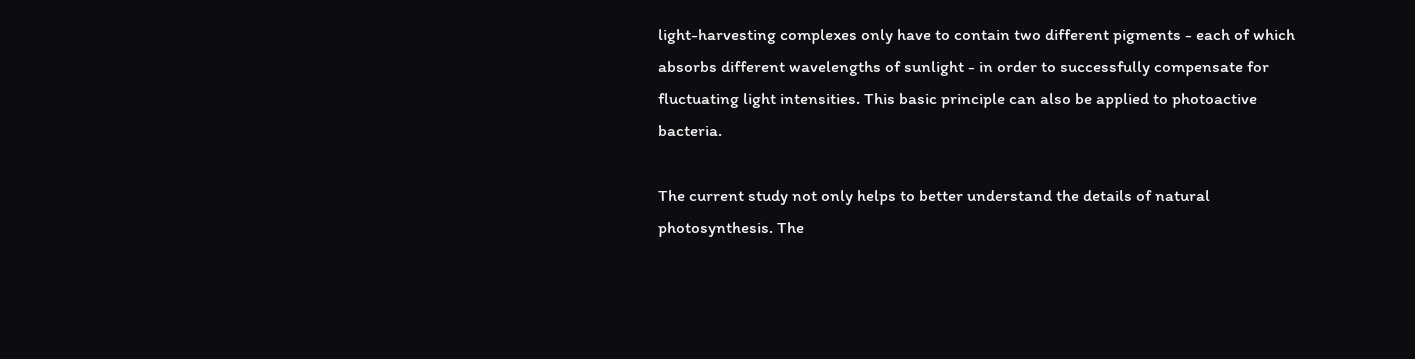light-harvesting complexes only have to contain two different pigments - each of which absorbs different wavelengths of sunlight - in order to successfully compensate for fluctuating light intensities. This basic principle can also be applied to photoactive bacteria.

The current study not only helps to better understand the details of natural photosynthesis. The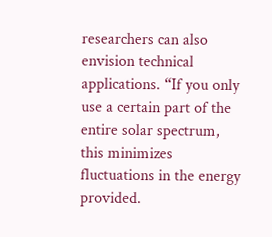researchers can also envision technical applications. “If you only use a certain part of the entire solar spectrum, this minimizes fluctuations in the energy provided.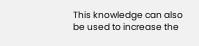This knowledge can also be used to increase the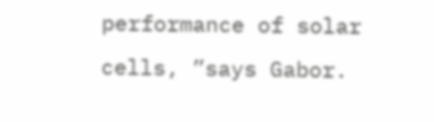performance of solar cells, ”says Gabor.